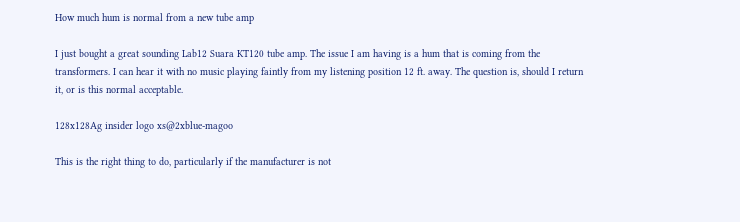How much hum is normal from a new tube amp

I just bought a great sounding Lab12 Suara KT120 tube amp. The issue I am having is a hum that is coming from the transformers. I can hear it with no music playing faintly from my listening position 12 ft. away. The question is, should I return it, or is this normal acceptable.

128x128Ag insider logo xs@2xblue-magoo

This is the right thing to do, particularly if the manufacturer is not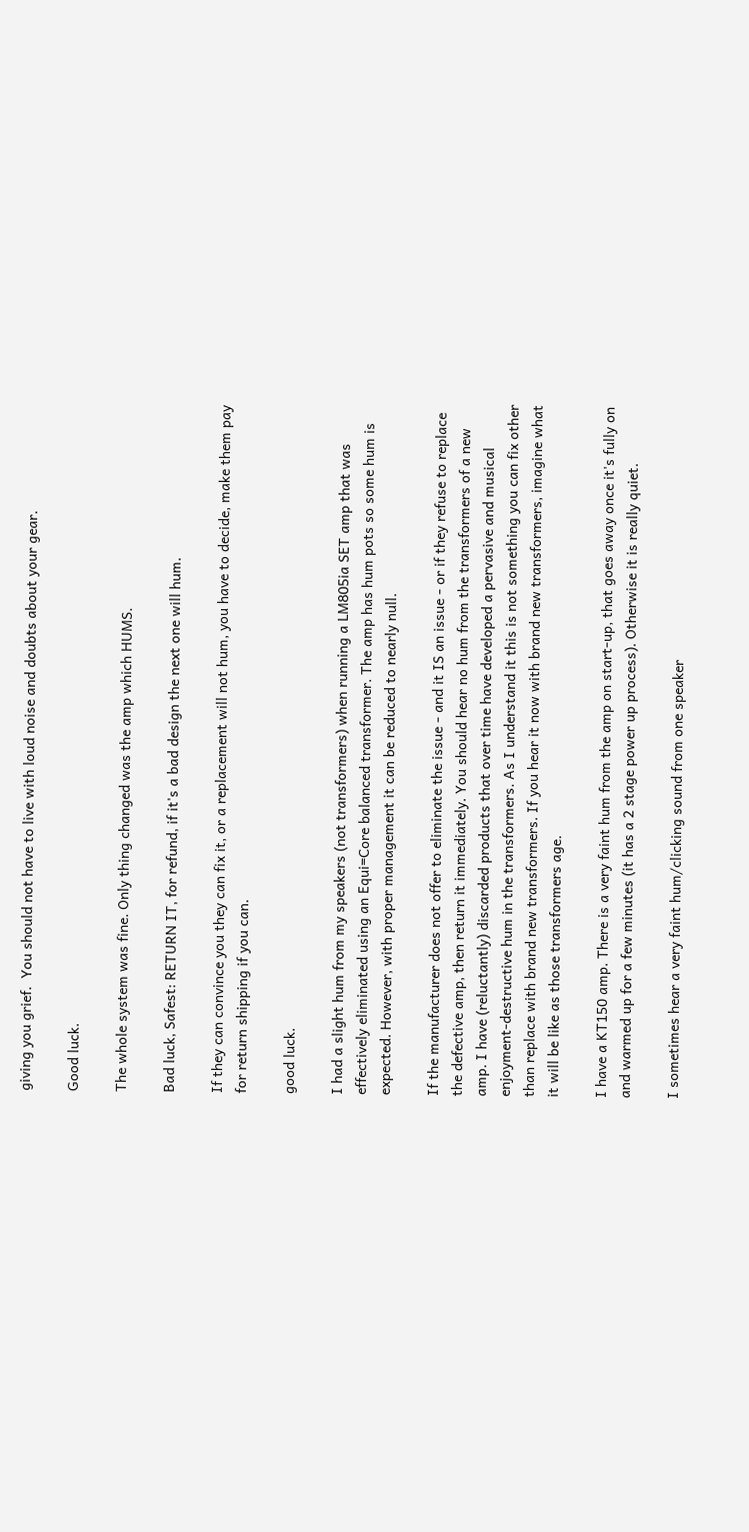giving you grief.  You should not have to live with loud noise and doubts about your gear.

Good luck.

The whole system was fine. Only thing changed was the amp which HUMS.

Bad luck, Safest: RETURN IT, for refund, if it's a bad design the next one will hum.

If they can convince you they can fix it, or a replacement will not hum, you have to decide, make them pay for return shipping if you can.

good luck.

I had a slight hum from my speakers (not transformers) when running a LM805ia SET amp that was effectively eliminated using an Equi=Core balanced transformer. The amp has hum pots so some hum is expected. However, with proper management it can be reduced to nearly null.

If the manufacturer does not offer to eliminate the issue - and it IS an issue - or if they refuse to replace the defective amp, then return it immediately. You should hear no hum from the transformers of a new amp. I have (reluctantly) discarded products that over time have developed a pervasive and musical enjoyment-destructive hum in the transformers. As I understand it this is not something you can fix other than replace with brand new transformers. If you hear it now with brand new transformers, imagine what it will be like as those transformers age.

I have a KT150 amp. There is a very faint hum from the amp on start-up, that goes away once it's fully on and warmed up for a few minutes (it has a 2 stage power up process). Otherwise it is really quiet.

I sometimes hear a very faint hum/clicking sound from one speaker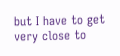but I have to get very close to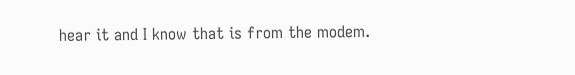hear it and I know that is from the modem.